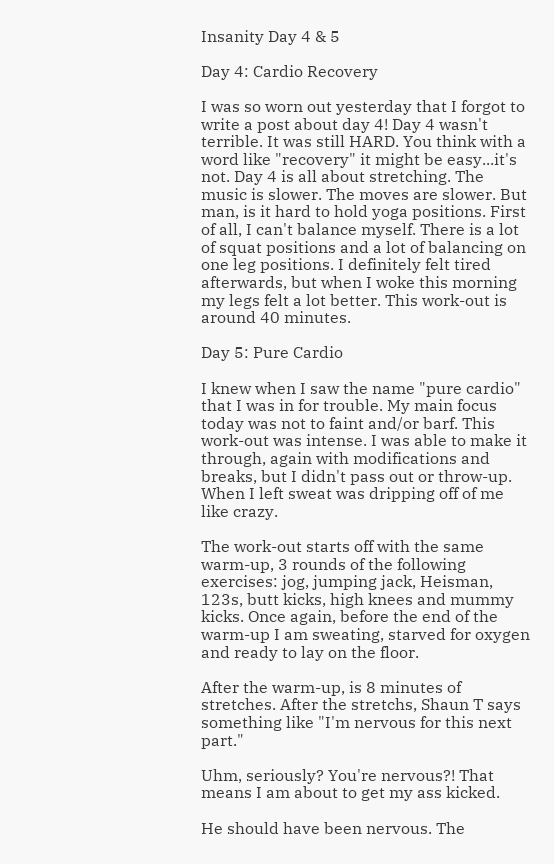Insanity Day 4 & 5

Day 4: Cardio Recovery

I was so worn out yesterday that I forgot to write a post about day 4! Day 4 wasn't terrible. It was still HARD. You think with a word like "recovery" it might be easy...it's not. Day 4 is all about stretching. The music is slower. The moves are slower. But man, is it hard to hold yoga positions. First of all, I can't balance myself. There is a lot of squat positions and a lot of balancing on one leg positions. I definitely felt tired afterwards, but when I woke this morning my legs felt a lot better. This work-out is around 40 minutes.

Day 5: Pure Cardio

I knew when I saw the name "pure cardio" that I was in for trouble. My main focus today was not to faint and/or barf. This work-out was intense. I was able to make it through, again with modifications and breaks, but I didn't pass out or throw-up. When I left sweat was dripping off of me like crazy.

The work-out starts off with the same warm-up, 3 rounds of the following exercises: jog, jumping jack, Heisman, 123s, butt kicks, high knees and mummy kicks. Once again, before the end of the warm-up I am sweating, starved for oxygen and ready to lay on the floor.

After the warm-up, is 8 minutes of stretches. After the stretchs, Shaun T says something like "I'm nervous for this next part."

Uhm, seriously? You're nervous?! That means I am about to get my ass kicked.

He should have been nervous. The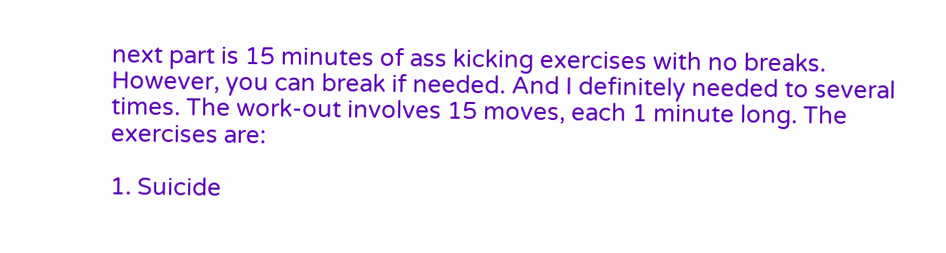next part is 15 minutes of ass kicking exercises with no breaks. However, you can break if needed. And I definitely needed to several times. The work-out involves 15 moves, each 1 minute long. The exercises are:

1. Suicide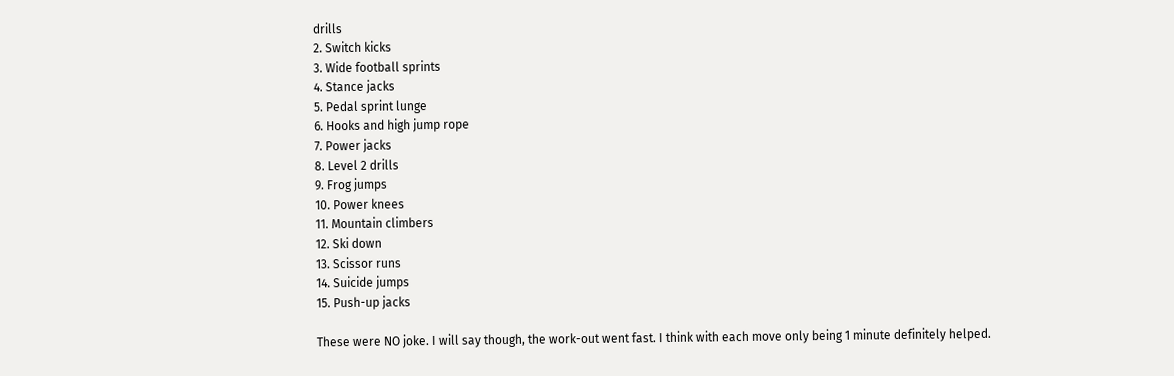drills
2. Switch kicks
3. Wide football sprints
4. Stance jacks
5. Pedal sprint lunge
6. Hooks and high jump rope
7. Power jacks
8. Level 2 drills
9. Frog jumps
10. Power knees
11. Mountain climbers
12. Ski down
13. Scissor runs
14. Suicide jumps
15. Push-up jacks

These were NO joke. I will say though, the work-out went fast. I think with each move only being 1 minute definitely helped.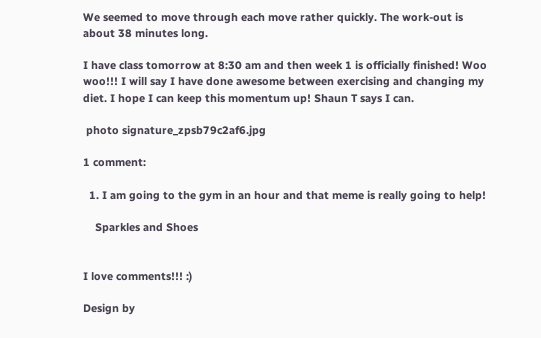We seemed to move through each move rather quickly. The work-out is about 38 minutes long.

I have class tomorrow at 8:30 am and then week 1 is officially finished! Woo woo!!! I will say I have done awesome between exercising and changing my diet. I hope I can keep this momentum up! Shaun T says I can.

 photo signature_zpsb79c2af6.jpg

1 comment:

  1. I am going to the gym in an hour and that meme is really going to help!

    Sparkles and Shoes


I love comments!!! :)

Design by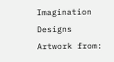Imagination Designs
Artwork from: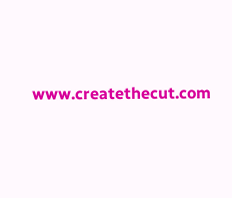www.createthecut.com